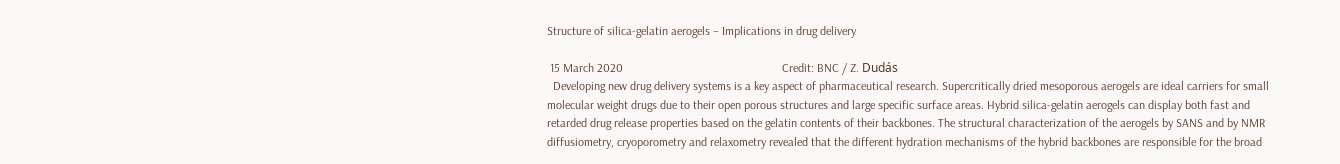Structure of silica-gelatin aerogels – Implications in drug delivery

 15 March 2020                                                     Credit: BNC / Z. Dudás
  Developing new drug delivery systems is a key aspect of pharmaceutical research. Supercritically dried mesoporous aerogels are ideal carriers for small molecular weight drugs due to their open porous structures and large specific surface areas. Hybrid silica-gelatin aerogels can display both fast and retarded drug release properties based on the gelatin contents of their backbones. The structural characterization of the aerogels by SANS and by NMR diffusiometry, cryoporometry and relaxometry revealed that the different hydration mechanisms of the hybrid backbones are responsible for the broad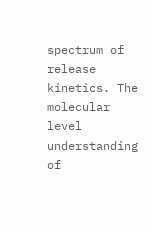spectrum of release kinetics. The molecular level understanding of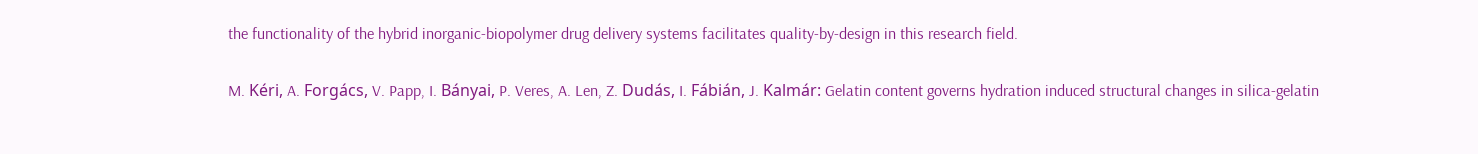the functionality of the hybrid inorganic-biopolymer drug delivery systems facilitates quality-by-design in this research field.

M. Kéri, A. Forgács, V. Papp, I. Bányai, P. Veres, A. Len, Z. Dudás, I. Fábián, J. Kalmár: Gelatin content governs hydration induced structural changes in silica-gelatin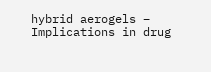hybrid aerogels – Implications in drug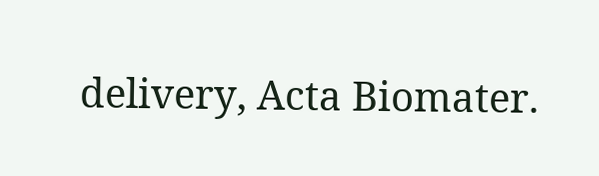delivery, Acta Biomater.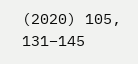(2020) 105, 131–145